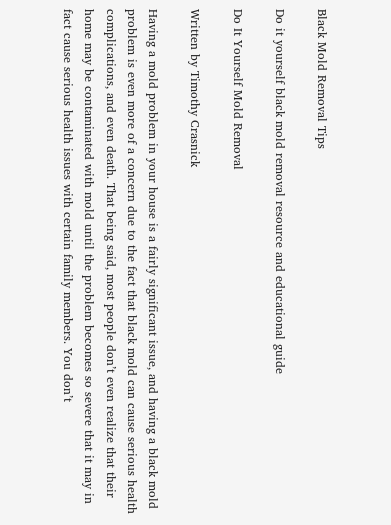Black Mold Removal Tips

Do it yourself black mold removal resource and educational guide

Do It Yourself Mold Removal

Written by Timothy Crasnick

Having a mold problem in your house is a fairly significant issue, and having a black mold problem is even more of a concern due to the fact that black mold can cause serious health complications, and even death. That being said, most people don’t even realize that their home may be contaminated with mold until the problem becomes so severe that it may in fact cause serious health issues with certain family members. You don’t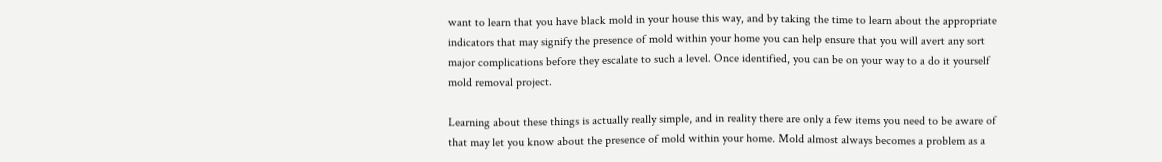want to learn that you have black mold in your house this way, and by taking the time to learn about the appropriate indicators that may signify the presence of mold within your home you can help ensure that you will avert any sort major complications before they escalate to such a level. Once identified, you can be on your way to a do it yourself mold removal project.

Learning about these things is actually really simple, and in reality there are only a few items you need to be aware of that may let you know about the presence of mold within your home. Mold almost always becomes a problem as a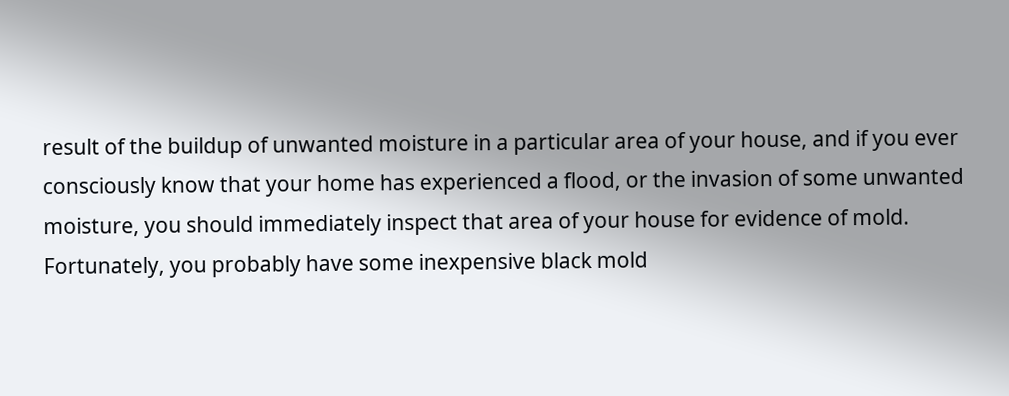result of the buildup of unwanted moisture in a particular area of your house, and if you ever consciously know that your home has experienced a flood, or the invasion of some unwanted moisture, you should immediately inspect that area of your house for evidence of mold. Fortunately, you probably have some inexpensive black mold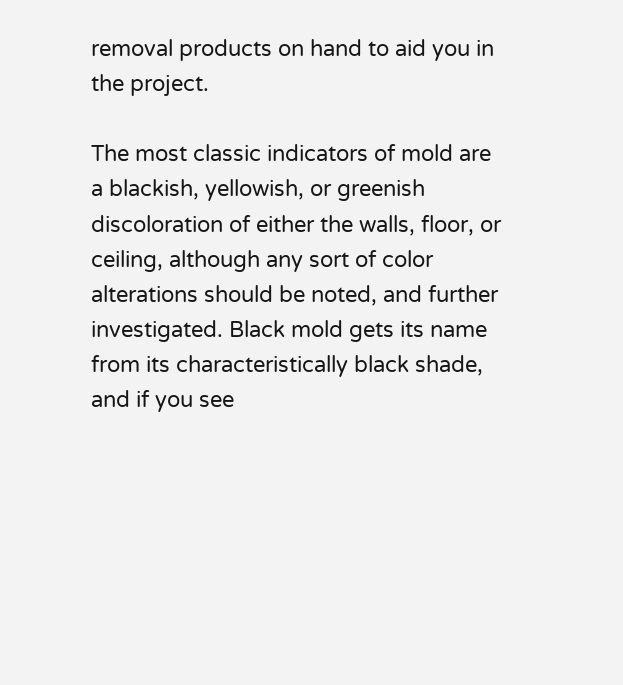removal products on hand to aid you in the project.

The most classic indicators of mold are a blackish, yellowish, or greenish discoloration of either the walls, floor, or ceiling, although any sort of color alterations should be noted, and further investigated. Black mold gets its name from its characteristically black shade, and if you see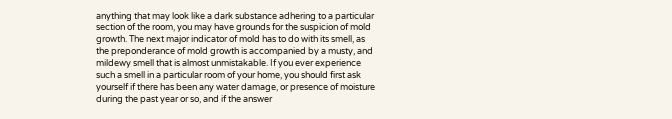anything that may look like a dark substance adhering to a particular section of the room, you may have grounds for the suspicion of mold growth. The next major indicator of mold has to do with its smell, as the preponderance of mold growth is accompanied by a musty, and mildewy smell that is almost unmistakable. If you ever experience such a smell in a particular room of your home, you should first ask yourself if there has been any water damage, or presence of moisture during the past year or so, and if the answer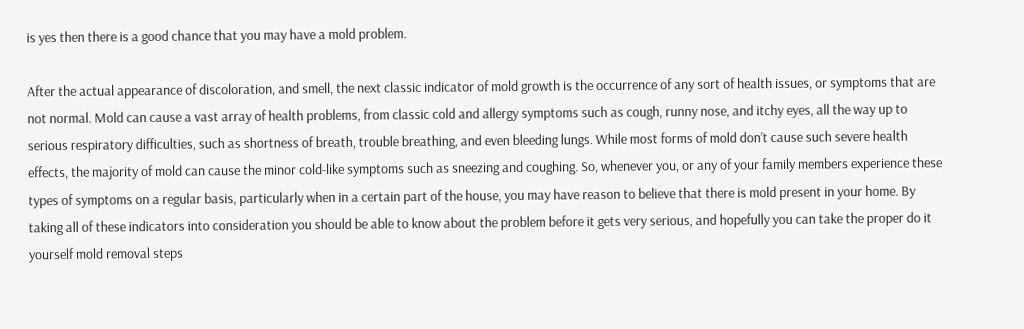is yes then there is a good chance that you may have a mold problem.

After the actual appearance of discoloration, and smell, the next classic indicator of mold growth is the occurrence of any sort of health issues, or symptoms that are not normal. Mold can cause a vast array of health problems, from classic cold and allergy symptoms such as cough, runny nose, and itchy eyes, all the way up to serious respiratory difficulties, such as shortness of breath, trouble breathing, and even bleeding lungs. While most forms of mold don’t cause such severe health effects, the majority of mold can cause the minor cold-like symptoms such as sneezing and coughing. So, whenever you, or any of your family members experience these types of symptoms on a regular basis, particularly when in a certain part of the house, you may have reason to believe that there is mold present in your home. By taking all of these indicators into consideration you should be able to know about the problem before it gets very serious, and hopefully you can take the proper do it yourself mold removal steps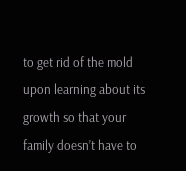to get rid of the mold upon learning about its growth so that your family doesn’t have to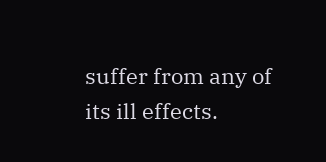suffer from any of its ill effects.